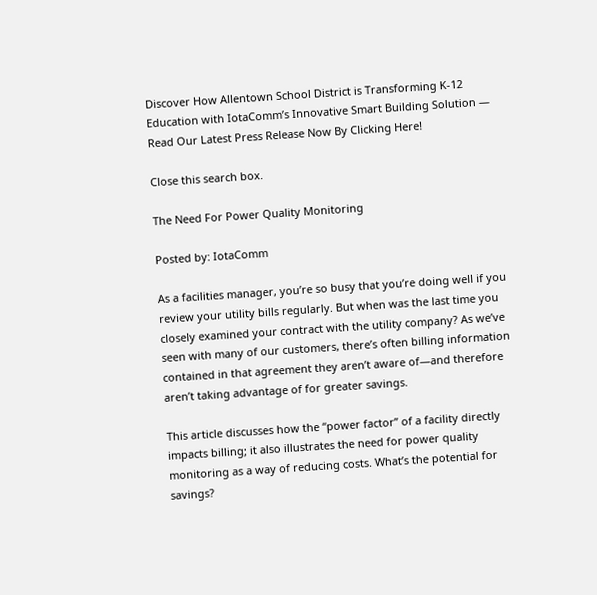Discover How Allentown School District is Transforming K-12 Education with IotaComm’s Innovative Smart Building Solution — Read Our Latest Press Release Now By Clicking Here!

Close this search box.

The Need For Power Quality Monitoring

Posted by: IotaComm

As a facilities manager, you’re so busy that you’re doing well if you review your utility bills regularly. But when was the last time you closely examined your contract with the utility company? As we’ve seen with many of our customers, there’s often billing information contained in that agreement they aren’t aware of—and therefore aren’t taking advantage of for greater savings.

This article discusses how the “power factor” of a facility directly impacts billing; it also illustrates the need for power quality monitoring as a way of reducing costs. What’s the potential for savings?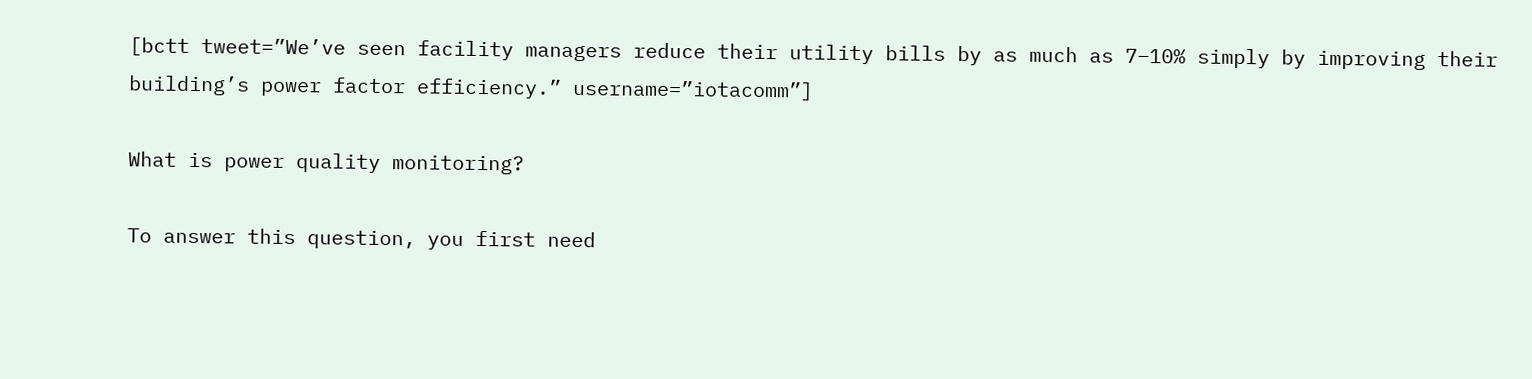[bctt tweet=”We’ve seen facility managers reduce their utility bills by as much as 7–10% simply by improving their building’s power factor efficiency.” username=”iotacomm”]

What is power quality monitoring?

To answer this question, you first need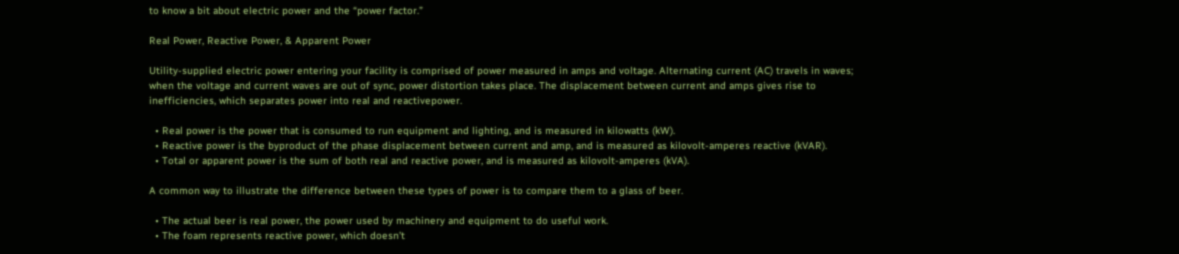to know a bit about electric power and the “power factor.”

Real Power, Reactive Power, & Apparent Power

Utility-supplied electric power entering your facility is comprised of power measured in amps and voltage. Alternating current (AC) travels in waves; when the voltage and current waves are out of sync, power distortion takes place. The displacement between current and amps gives rise to inefficiencies, which separates power into real and reactivepower.

  • Real power is the power that is consumed to run equipment and lighting, and is measured in kilowatts (kW).
  • Reactive power is the byproduct of the phase displacement between current and amp, and is measured as kilovolt-amperes reactive (kVAR).
  • Total or apparent power is the sum of both real and reactive power, and is measured as kilovolt-amperes (kVA).

A common way to illustrate the difference between these types of power is to compare them to a glass of beer.

  • The actual beer is real power, the power used by machinery and equipment to do useful work.
  • The foam represents reactive power, which doesn’t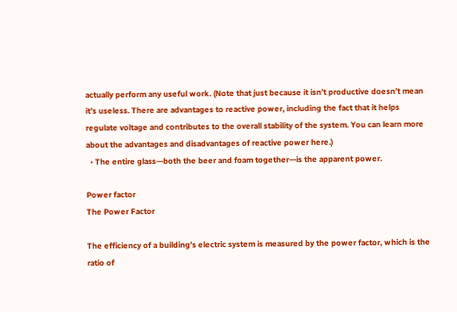actually perform any useful work. (Note that just because it isn’t productive doesn’t mean it’s useless. There are advantages to reactive power, including the fact that it helps regulate voltage and contributes to the overall stability of the system. You can learn more about the advantages and disadvantages of reactive power here.)
  • The entire glass—both the beer and foam together—is the apparent power.

Power factor
The Power Factor

The efficiency of a building’s electric system is measured by the power factor, which is the ratio of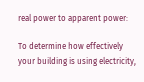real power to apparent power:

To determine how effectively your building is using electricity,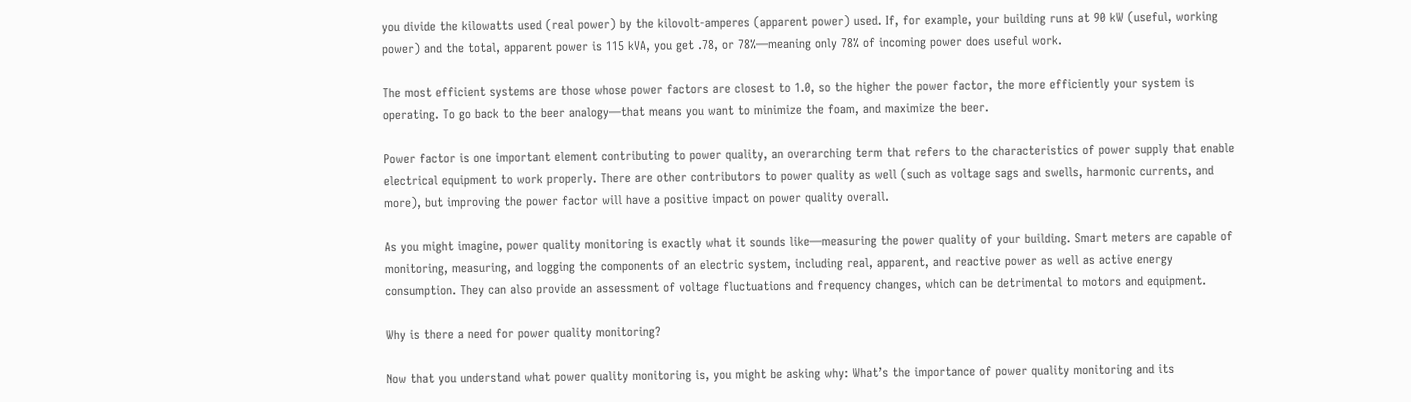you divide the kilowatts used (real power) by the kilovolt-amperes (apparent power) used. If, for example, your building runs at 90 kW (useful, working power) and the total, apparent power is 115 kVA, you get .78, or 78%—meaning only 78% of incoming power does useful work.

The most efficient systems are those whose power factors are closest to 1.0, so the higher the power factor, the more efficiently your system is operating. To go back to the beer analogy—that means you want to minimize the foam, and maximize the beer.

Power factor is one important element contributing to power quality, an overarching term that refers to the characteristics of power supply that enable electrical equipment to work properly. There are other contributors to power quality as well (such as voltage sags and swells, harmonic currents, and more), but improving the power factor will have a positive impact on power quality overall.

As you might imagine, power quality monitoring is exactly what it sounds like—measuring the power quality of your building. Smart meters are capable of monitoring, measuring, and logging the components of an electric system, including real, apparent, and reactive power as well as active energy consumption. They can also provide an assessment of voltage fluctuations and frequency changes, which can be detrimental to motors and equipment.

Why is there a need for power quality monitoring?

Now that you understand what power quality monitoring is, you might be asking why: What’s the importance of power quality monitoring and its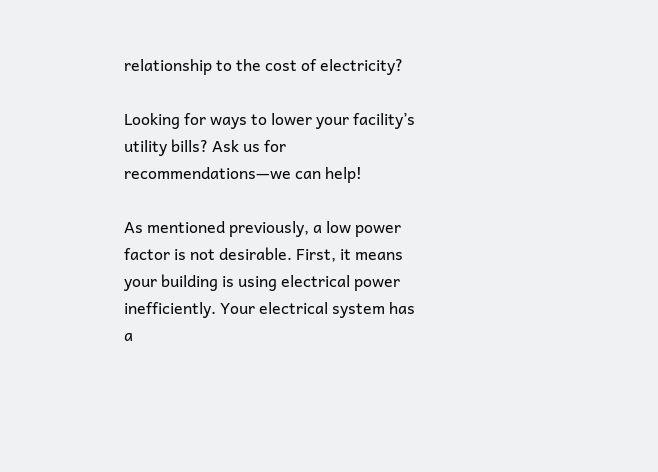relationship to the cost of electricity?

Looking for ways to lower your facility’s utility bills? Ask us for recommendations—we can help!

As mentioned previously, a low power factor is not desirable. First, it means your building is using electrical power inefficiently. Your electrical system has a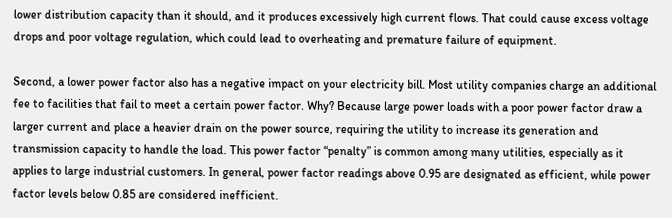lower distribution capacity than it should, and it produces excessively high current flows. That could cause excess voltage drops and poor voltage regulation, which could lead to overheating and premature failure of equipment.

Second, a lower power factor also has a negative impact on your electricity bill. Most utility companies charge an additional fee to facilities that fail to meet a certain power factor. Why? Because large power loads with a poor power factor draw a larger current and place a heavier drain on the power source, requiring the utility to increase its generation and transmission capacity to handle the load. This power factor “penalty” is common among many utilities, especially as it applies to large industrial customers. In general, power factor readings above 0.95 are designated as efficient, while power factor levels below 0.85 are considered inefficient.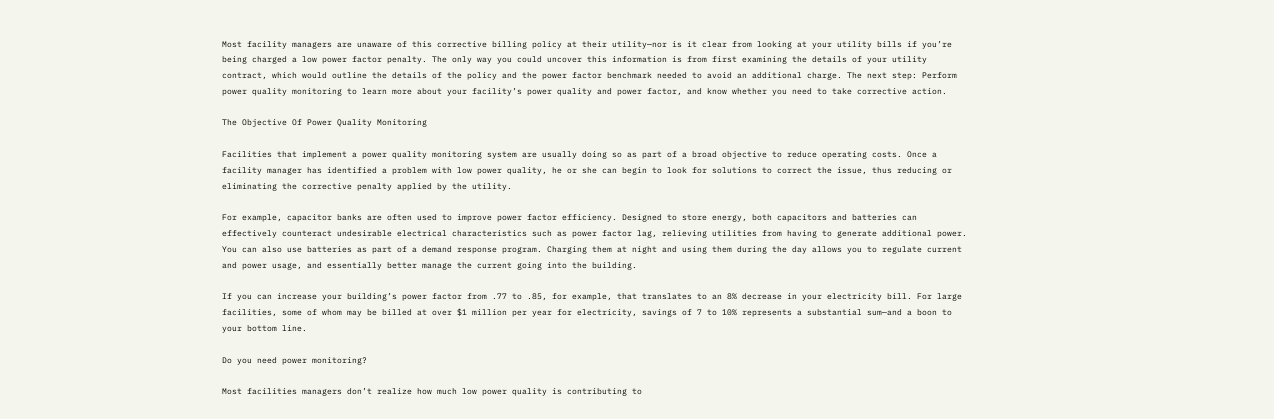Most facility managers are unaware of this corrective billing policy at their utility—nor is it clear from looking at your utility bills if you’re being charged a low power factor penalty. The only way you could uncover this information is from first examining the details of your utility contract, which would outline the details of the policy and the power factor benchmark needed to avoid an additional charge. The next step: Perform power quality monitoring to learn more about your facility’s power quality and power factor, and know whether you need to take corrective action.

The Objective Of Power Quality Monitoring

Facilities that implement a power quality monitoring system are usually doing so as part of a broad objective to reduce operating costs. Once a facility manager has identified a problem with low power quality, he or she can begin to look for solutions to correct the issue, thus reducing or eliminating the corrective penalty applied by the utility.

For example, capacitor banks are often used to improve power factor efficiency. Designed to store energy, both capacitors and batteries can effectively counteract undesirable electrical characteristics such as power factor lag, relieving utilities from having to generate additional power. You can also use batteries as part of a demand response program. Charging them at night and using them during the day allows you to regulate current and power usage, and essentially better manage the current going into the building.

If you can increase your building’s power factor from .77 to .85, for example, that translates to an 8% decrease in your electricity bill. For large facilities, some of whom may be billed at over $1 million per year for electricity, savings of 7 to 10% represents a substantial sum—and a boon to your bottom line.

Do you need power monitoring?

Most facilities managers don’t realize how much low power quality is contributing to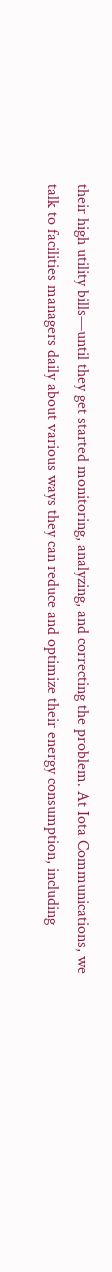their high utility bills—until they get started monitoring, analyzing, and correcting the problem. At Iota Communications, we talk to facilities managers daily about various ways they can reduce and optimize their energy consumption, including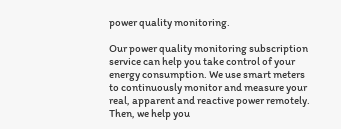power quality monitoring.

Our power quality monitoring subscription service can help you take control of your energy consumption. We use smart meters to continuously monitor and measure your real, apparent and reactive power remotely. Then, we help you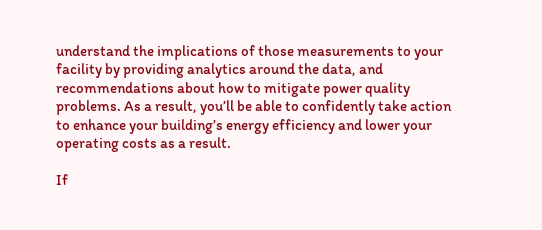understand the implications of those measurements to your facility by providing analytics around the data, and recommendations about how to mitigate power quality problems. As a result, you’ll be able to confidently take action to enhance your building’s energy efficiency and lower your operating costs as a result.

If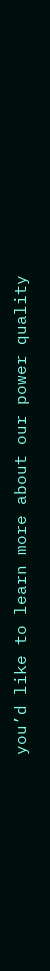you’d like to learn more about our power quality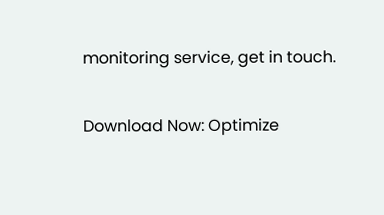monitoring service, get in touch.

Download Now: Optimize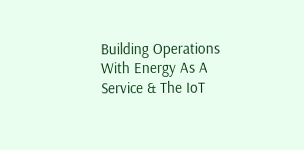Building Operations With Energy As A Service & The IoT